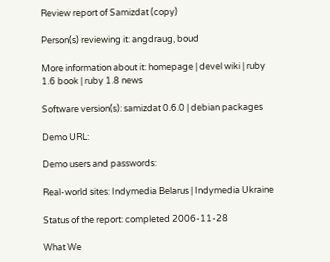Review report of Samizdat (copy)

Person(s) reviewing it: angdraug, boud

More information about it: homepage | devel wiki | ruby 1.6 book | ruby 1.8 news

Software version(s): samizdat 0.6.0 | debian packages

Demo URL:

Demo users and passwords:

Real-world sites: Indymedia Belarus | Indymedia Ukraine

Status of the report: completed 2006-11-28

What We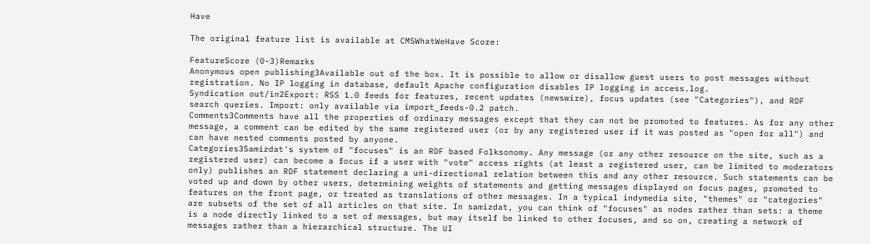Have

The original feature list is available at CMSWhatWeHave Score:

FeatureScore (0-3)Remarks
Anonymous open publishing3Available out of the box. It is possible to allow or disallow guest users to post messages without registration. No IP logging in database, default Apache configuration disables IP logging in access.log.
Syndication out/in2Export: RSS 1.0 feeds for features, recent updates (newswire), focus updates (see "Categories"), and RDF search queries. Import: only available via import_feeds-0.2 patch.
Comments3Comments have all the properties of ordinary messages except that they can not be promoted to features. As for any other message, a comment can be edited by the same registered user (or by any registered user if it was posted as "open for all") and can have nested comments posted by anyone.
Categories3Samizdat's system of "focuses" is an RDF based Folksonomy. Any message (or any other resource on the site, such as a registered user) can become a focus if a user with "vote" access rights (at least a registered user, can be limited to moderators only) publishes an RDF statement declaring a uni-directional relation between this and any other resource. Such statements can be voted up and down by other users, determining weights of statements and getting messages displayed on focus pages, promoted to features on the front page, or treated as translations of other messages. In a typical indymedia site, "themes" or "categories" are subsets of the set of all articles on that site. In samizdat, you can think of "focuses" as nodes rather than sets: a theme is a node directly linked to a set of messages, but may itself be linked to other focuses, and so on, creating a network of messages rather than a hierarchical structure. The UI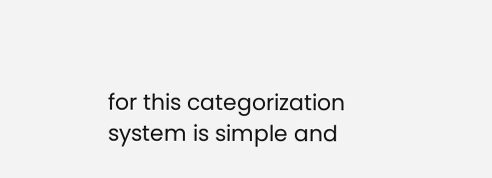for this categorization system is simple and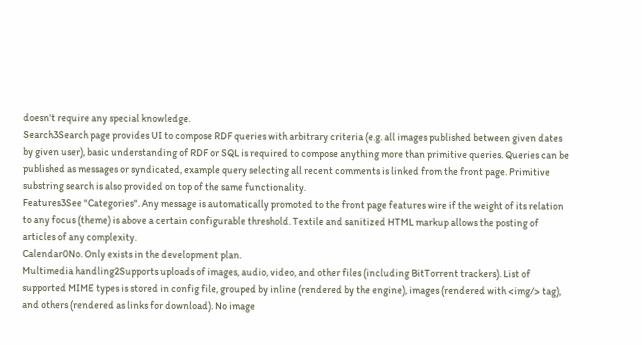doesn't require any special knowledge.
Search3Search page provides UI to compose RDF queries with arbitrary criteria (e.g. all images published between given dates by given user), basic understanding of RDF or SQL is required to compose anything more than primitive queries. Queries can be published as messages or syndicated, example query selecting all recent comments is linked from the front page. Primitive substring search is also provided on top of the same functionality.
Features3See "Categories". Any message is automatically promoted to the front page features wire if the weight of its relation to any focus (theme) is above a certain configurable threshold. Textile and sanitized HTML markup allows the posting of articles of any complexity.
Calendar0No. Only exists in the development plan.
Multimedia handling2Supports uploads of images, audio, video, and other files (including BitTorrent trackers). List of supported MIME types is stored in config file, grouped by inline (rendered by the engine), images (rendered with <img/> tag), and others (rendered as links for download). No image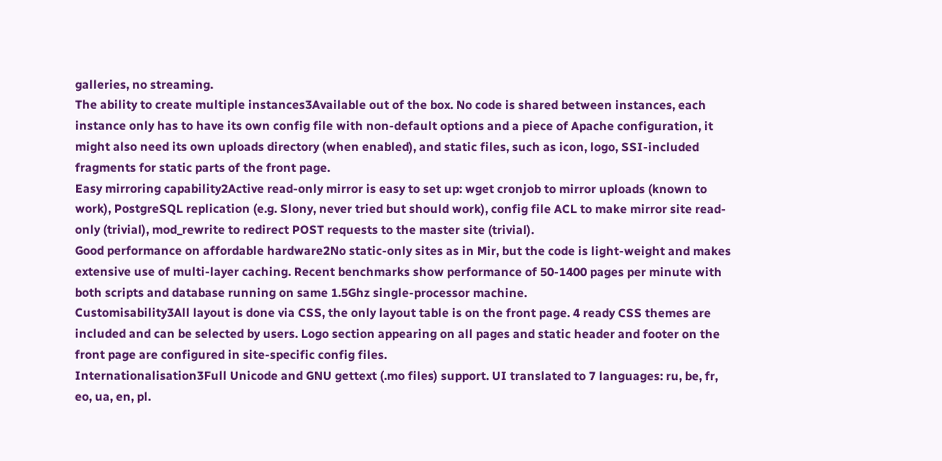galleries, no streaming.
The ability to create multiple instances3Available out of the box. No code is shared between instances, each instance only has to have its own config file with non-default options and a piece of Apache configuration, it might also need its own uploads directory (when enabled), and static files, such as icon, logo, SSI-included fragments for static parts of the front page.
Easy mirroring capability2Active read-only mirror is easy to set up: wget cronjob to mirror uploads (known to work), PostgreSQL replication (e.g. Slony, never tried but should work), config file ACL to make mirror site read-only (trivial), mod_rewrite to redirect POST requests to the master site (trivial).
Good performance on affordable hardware2No static-only sites as in Mir, but the code is light-weight and makes extensive use of multi-layer caching. Recent benchmarks show performance of 50-1400 pages per minute with both scripts and database running on same 1.5Ghz single-processor machine.
Customisability3All layout is done via CSS, the only layout table is on the front page. 4 ready CSS themes are included and can be selected by users. Logo section appearing on all pages and static header and footer on the front page are configured in site-specific config files.
Internationalisation3Full Unicode and GNU gettext (.mo files) support. UI translated to 7 languages: ru, be, fr, eo, ua, en, pl.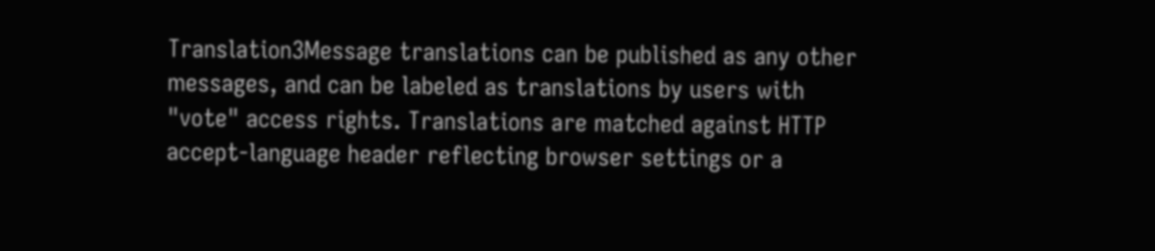Translation3Message translations can be published as any other messages, and can be labeled as translations by users with "vote" access rights. Translations are matched against HTTP accept-language header reflecting browser settings or a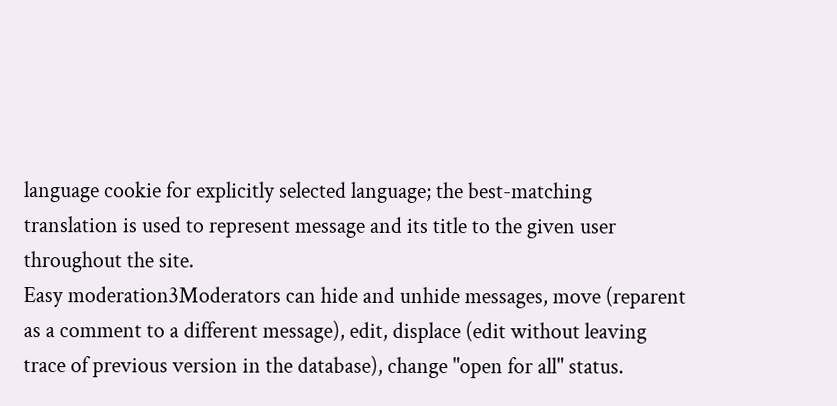language cookie for explicitly selected language; the best-matching translation is used to represent message and its title to the given user throughout the site.
Easy moderation3Moderators can hide and unhide messages, move (reparent as a comment to a different message), edit, displace (edit without leaving trace of previous version in the database), change "open for all" status.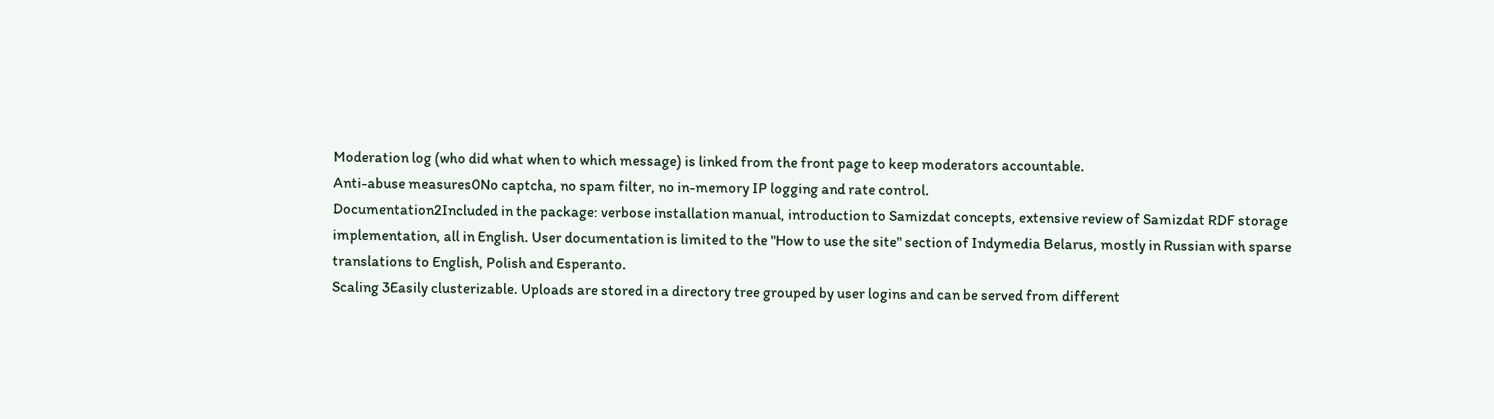Moderation log (who did what when to which message) is linked from the front page to keep moderators accountable.
Anti-abuse measures0No captcha, no spam filter, no in-memory IP logging and rate control.
Documentation2Included in the package: verbose installation manual, introduction to Samizdat concepts, extensive review of Samizdat RDF storage implementation, all in English. User documentation is limited to the "How to use the site" section of Indymedia Belarus, mostly in Russian with sparse translations to English, Polish and Esperanto.
Scaling 3Easily clusterizable. Uploads are stored in a directory tree grouped by user logins and can be served from different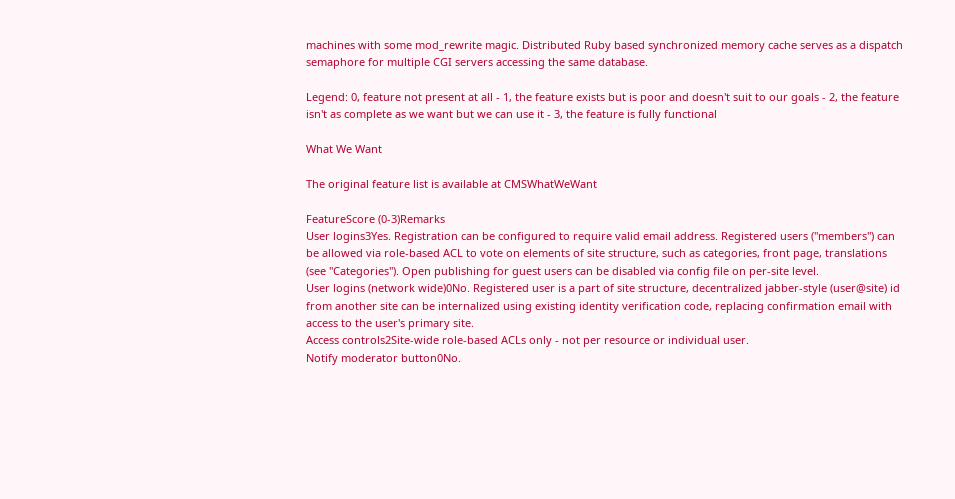machines with some mod_rewrite magic. Distributed Ruby based synchronized memory cache serves as a dispatch semaphore for multiple CGI servers accessing the same database.

Legend: 0, feature not present at all - 1, the feature exists but is poor and doesn't suit to our goals - 2, the feature isn't as complete as we want but we can use it - 3, the feature is fully functional

What We Want

The original feature list is available at CMSWhatWeWant

FeatureScore (0-3)Remarks
User logins3Yes. Registration can be configured to require valid email address. Registered users ("members") can be allowed via role-based ACL to vote on elements of site structure, such as categories, front page, translations (see "Categories"). Open publishing for guest users can be disabled via config file on per-site level.
User logins (network wide)0No. Registered user is a part of site structure, decentralized jabber-style (user@site) id from another site can be internalized using existing identity verification code, replacing confirmation email with access to the user's primary site.
Access controls2Site-wide role-based ACLs only - not per resource or individual user.
Notify moderator button0No.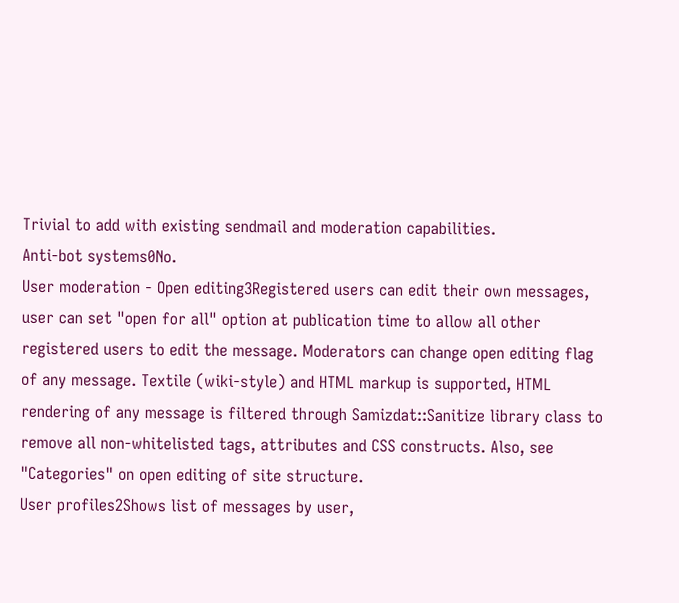Trivial to add with existing sendmail and moderation capabilities.
Anti-bot systems0No.
User moderation - Open editing3Registered users can edit their own messages, user can set "open for all" option at publication time to allow all other registered users to edit the message. Moderators can change open editing flag of any message. Textile (wiki-style) and HTML markup is supported, HTML rendering of any message is filtered through Samizdat::Sanitize library class to remove all non-whitelisted tags, attributes and CSS constructs. Also, see "Categories" on open editing of site structure.
User profiles2Shows list of messages by user,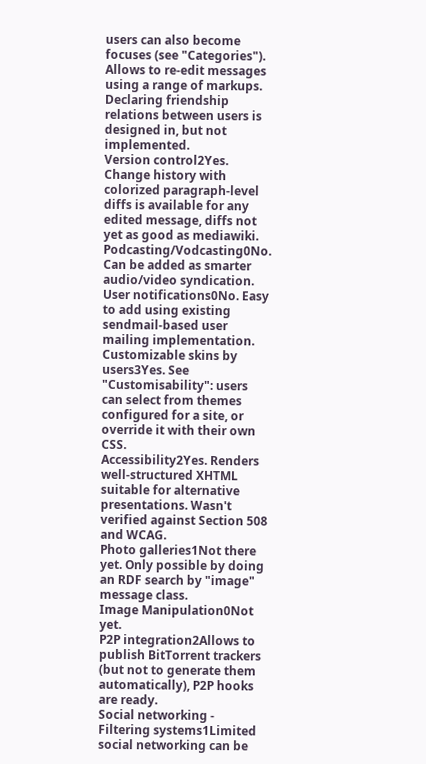users can also become focuses (see "Categories"). Allows to re-edit messages using a range of markups. Declaring friendship relations between users is designed in, but not implemented.
Version control2Yes. Change history with colorized paragraph-level diffs is available for any edited message, diffs not yet as good as mediawiki.
Podcasting/Vodcasting0No. Can be added as smarter audio/video syndication.
User notifications0No. Easy to add using existing sendmail-based user mailing implementation.
Customizable skins by users3Yes. See "Customisability": users can select from themes configured for a site, or override it with their own CSS.
Accessibility2Yes. Renders well-structured XHTML suitable for alternative presentations. Wasn't verified against Section 508 and WCAG.
Photo galleries1Not there yet. Only possible by doing an RDF search by "image" message class.
Image Manipulation0Not yet.
P2P integration2Allows to publish BitTorrent trackers (but not to generate them automatically), P2P hooks are ready.
Social networking - Filtering systems1Limited social networking can be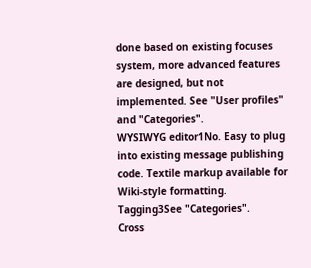done based on existing focuses system, more advanced features are designed, but not implemented. See "User profiles" and "Categories".
WYSIWYG editor1No. Easy to plug into existing message publishing code. Textile markup available for Wiki-style formatting.
Tagging3See "Categories".
Cross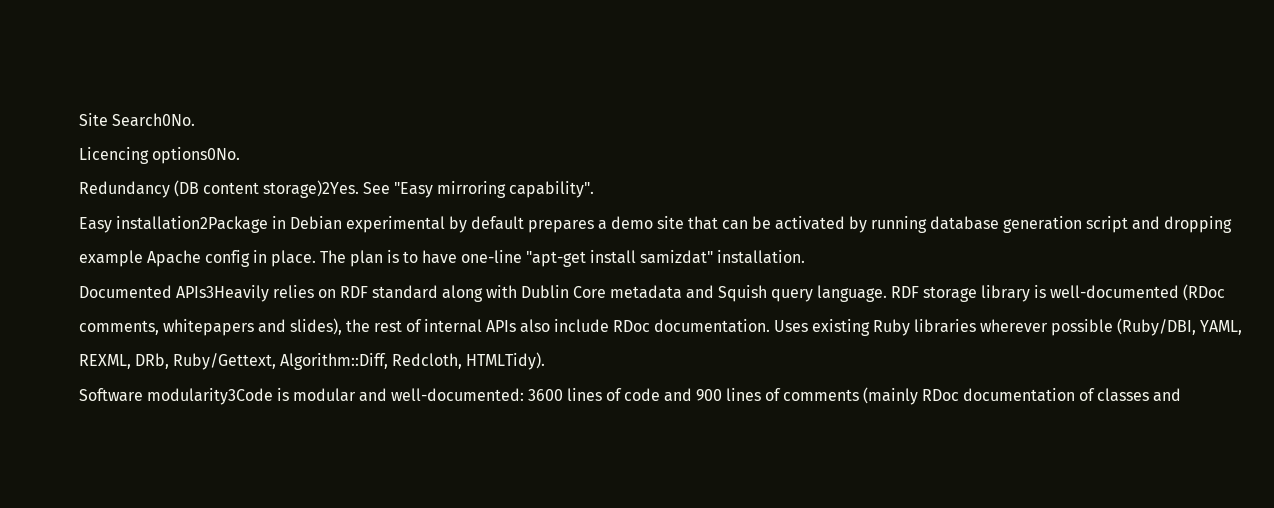Site Search0No.
Licencing options0No.
Redundancy (DB content storage)2Yes. See "Easy mirroring capability".
Easy installation2Package in Debian experimental by default prepares a demo site that can be activated by running database generation script and dropping example Apache config in place. The plan is to have one-line "apt-get install samizdat" installation.
Documented APIs3Heavily relies on RDF standard along with Dublin Core metadata and Squish query language. RDF storage library is well-documented (RDoc comments, whitepapers and slides), the rest of internal APIs also include RDoc documentation. Uses existing Ruby libraries wherever possible (Ruby/DBI, YAML, REXML, DRb, Ruby/Gettext, Algorithm::Diff, Redcloth, HTMLTidy).
Software modularity3Code is modular and well-documented: 3600 lines of code and 900 lines of comments (mainly RDoc documentation of classes and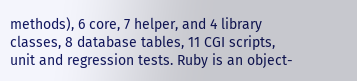methods), 6 core, 7 helper, and 4 library classes, 8 database tables, 11 CGI scripts, unit and regression tests. Ruby is an object-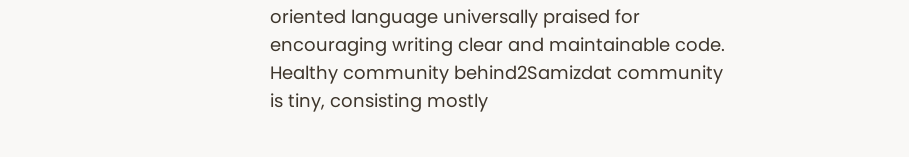oriented language universally praised for encouraging writing clear and maintainable code.
Healthy community behind2Samizdat community is tiny, consisting mostly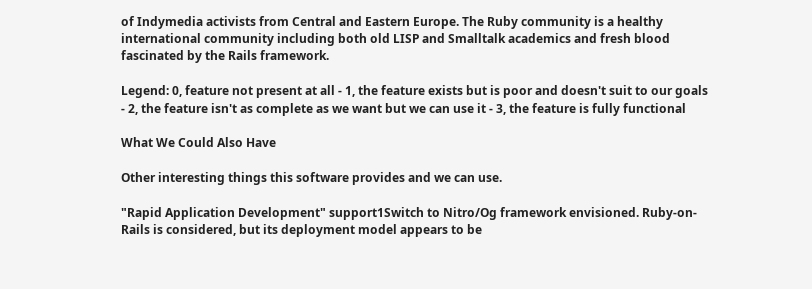of Indymedia activists from Central and Eastern Europe. The Ruby community is a healthy international community including both old LISP and Smalltalk academics and fresh blood fascinated by the Rails framework.

Legend: 0, feature not present at all - 1, the feature exists but is poor and doesn't suit to our goals - 2, the feature isn't as complete as we want but we can use it - 3, the feature is fully functional

What We Could Also Have

Other interesting things this software provides and we can use.

"Rapid Application Development" support1Switch to Nitro/Og framework envisioned. Ruby-on-Rails is considered, but its deployment model appears to be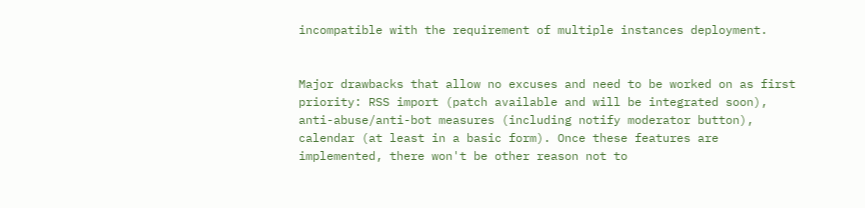incompatible with the requirement of multiple instances deployment.


Major drawbacks that allow no excuses and need to be worked on as first priority: RSS import (patch available and will be integrated soon), anti-abuse/anti-bot measures (including notify moderator button), calendar (at least in a basic form). Once these features are implemented, there won't be other reason not to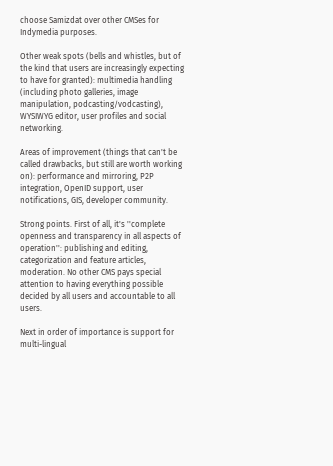choose Samizdat over other CMSes for Indymedia purposes.

Other weak spots (bells and whistles, but of the kind that users are increasingly expecting to have for granted): multimedia handling (including photo galleries, image manipulation, podcasting/vodcasting), WYSIWYG editor, user profiles and social networking.

Areas of improvement (things that can't be called drawbacks, but still are worth working on): performance and mirroring, P2P integration, OpenID support, user notifications, GIS, developer community.

Strong points. First of all, it's ''complete openness and transparency in all aspects of operation'': publishing and editing, categorization and feature articles, moderation. No other CMS pays special attention to having everything possible decided by all users and accountable to all users.

Next in order of importance is support for multi-lingual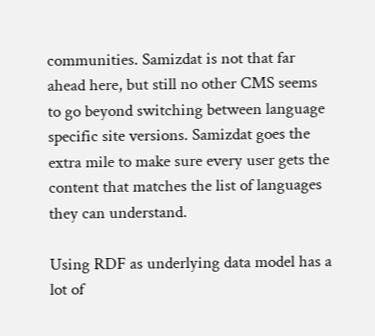communities. Samizdat is not that far ahead here, but still no other CMS seems to go beyond switching between language specific site versions. Samizdat goes the extra mile to make sure every user gets the content that matches the list of languages they can understand.

Using RDF as underlying data model has a lot of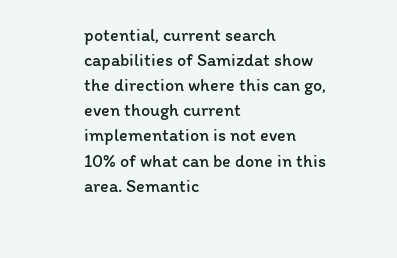potential, current search capabilities of Samizdat show the direction where this can go, even though current implementation is not even 10% of what can be done in this area. Semantic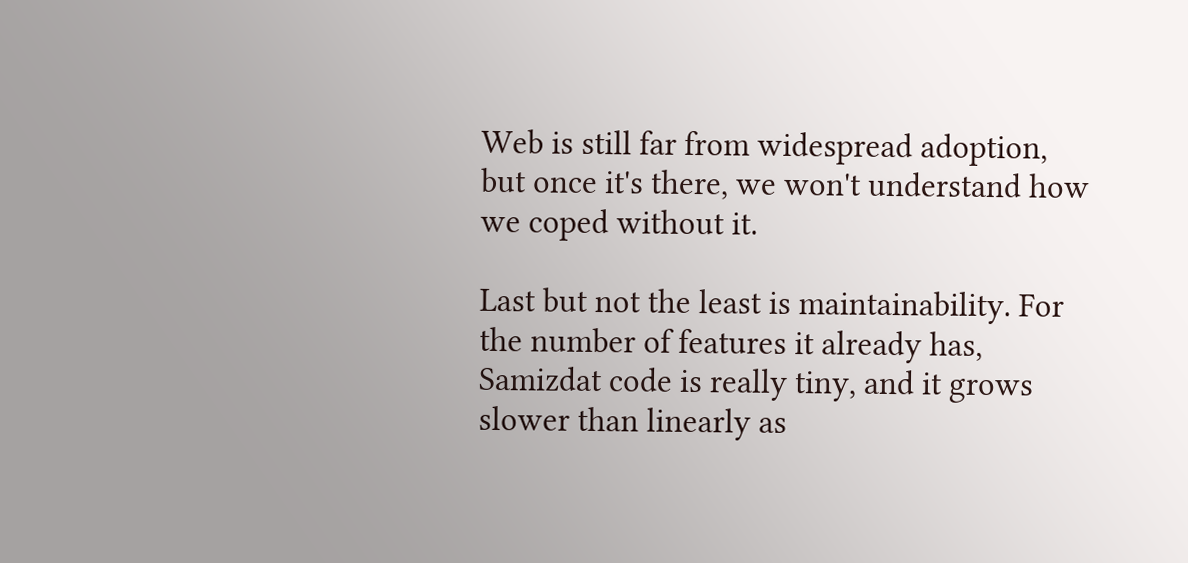Web is still far from widespread adoption, but once it's there, we won't understand how we coped without it.

Last but not the least is maintainability. For the number of features it already has, Samizdat code is really tiny, and it grows slower than linearly as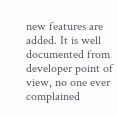new features are added. It is well documented from developer point of view, no one ever complained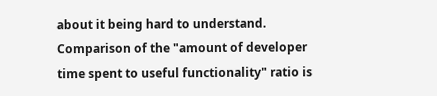about it being hard to understand. Comparison of the "amount of developer time spent to useful functionality" ratio is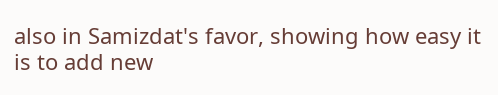also in Samizdat's favor, showing how easy it is to add new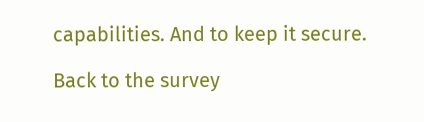capabilities. And to keep it secure.

Back to the survey